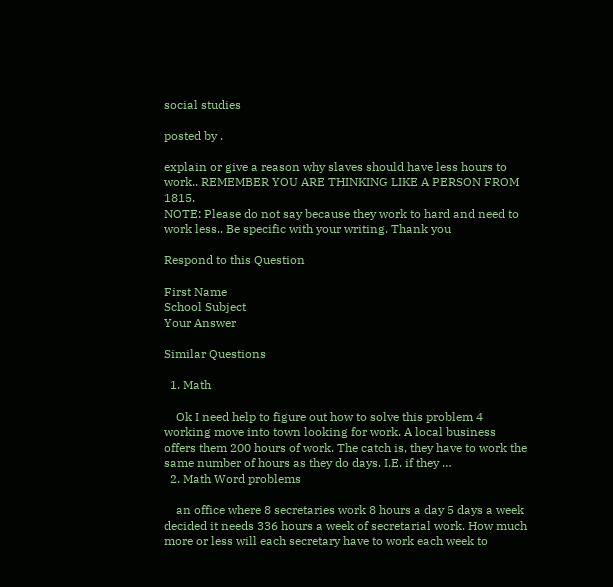social studies

posted by .

explain or give a reason why slaves should have less hours to work.. REMEMBER YOU ARE THINKING LIKE A PERSON FROM 1815.
NOTE: Please do not say because they work to hard and need to work less.. Be specific with your writing. Thank you

Respond to this Question

First Name
School Subject
Your Answer

Similar Questions

  1. Math

    Ok I need help to figure out how to solve this problem 4 working move into town looking for work. A local business offers them 200 hours of work. The catch is, they have to work the same number of hours as they do days. I.E. if they …
  2. Math Word problems

    an office where 8 secretaries work 8 hours a day 5 days a week decided it needs 336 hours a week of secretarial work. How much more or less will each secretary have to work each week to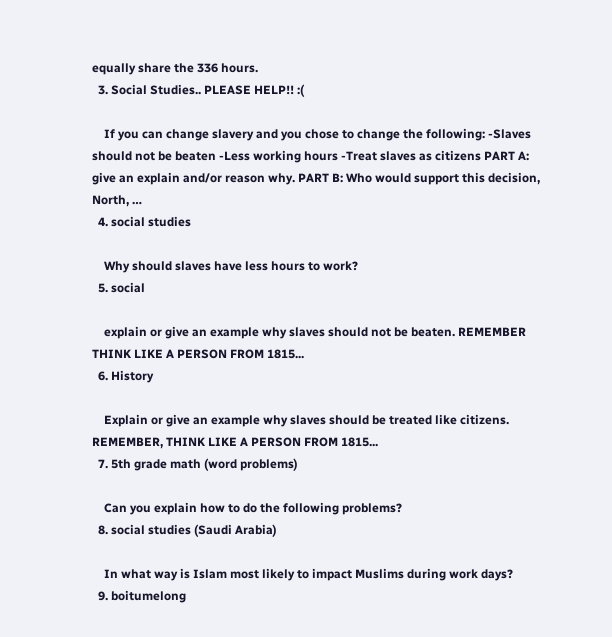equally share the 336 hours.
  3. Social Studies.. PLEASE HELP!! :(

    If you can change slavery and you chose to change the following: -Slaves should not be beaten -Less working hours -Treat slaves as citizens PART A: give an explain and/or reason why. PART B: Who would support this decision, North, …
  4. social studies

    Why should slaves have less hours to work?
  5. social

    explain or give an example why slaves should not be beaten. REMEMBER THINK LIKE A PERSON FROM 1815...
  6. History

    Explain or give an example why slaves should be treated like citizens. REMEMBER, THINK LIKE A PERSON FROM 1815...
  7. 5th grade math (word problems)

    Can you explain how to do the following problems?
  8. social studies (Saudi Arabia)

    In what way is Islam most likely to impact Muslims during work days?
  9. boitumelong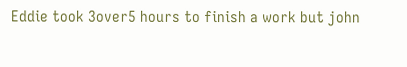Eddie took 3over5 hours to finish a work but john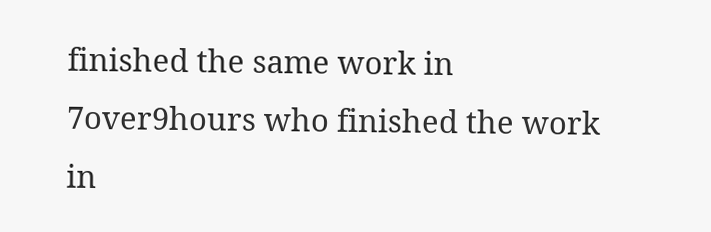finished the same work in 7over9hours who finished the work in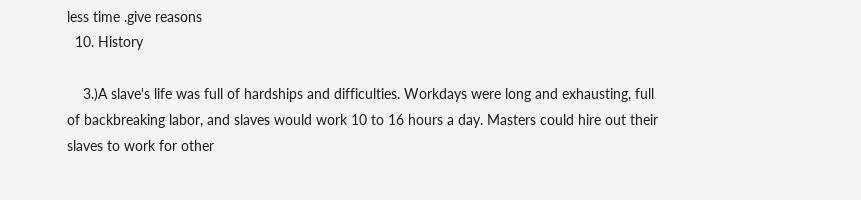less time .give reasons
  10. History

    3.)A slave's life was full of hardships and difficulties. Workdays were long and exhausting, full of backbreaking labor, and slaves would work 10 to 16 hours a day. Masters could hire out their slaves to work for other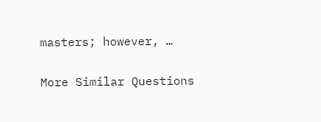masters; however, …

More Similar Questions